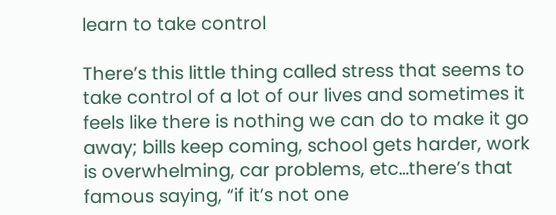learn to take control

There’s this little thing called stress that seems to take control of a lot of our lives and sometimes it feels like there is nothing we can do to make it go away; bills keep coming, school gets harder, work is overwhelming, car problems, etc…there’s that famous saying, “if it’s not one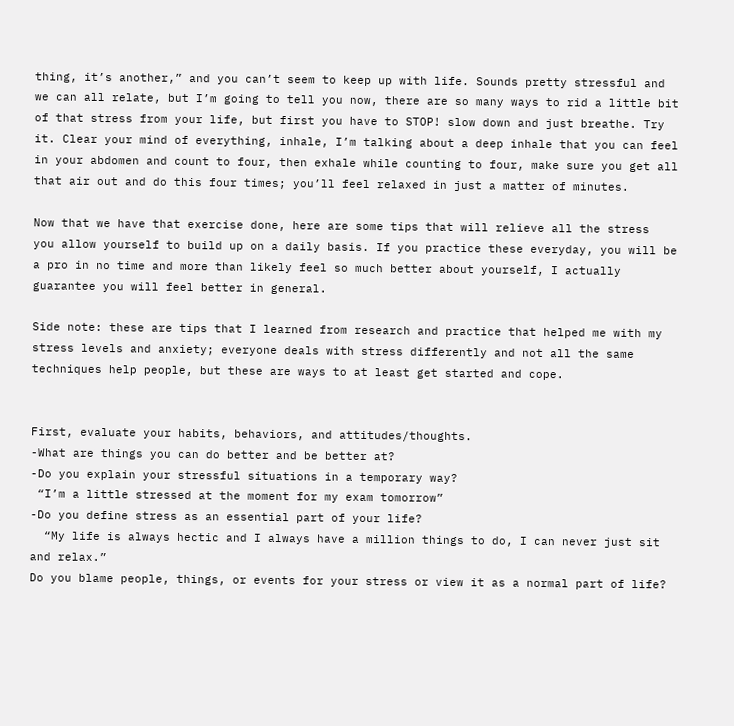thing, it’s another,” and you can’t seem to keep up with life. Sounds pretty stressful and we can all relate, but I’m going to tell you now, there are so many ways to rid a little bit of that stress from your life, but first you have to STOP! slow down and just breathe. Try it. Clear your mind of everything, inhale, I’m talking about a deep inhale that you can feel in your abdomen and count to four, then exhale while counting to four, make sure you get all that air out and do this four times; you’ll feel relaxed in just a matter of minutes.

Now that we have that exercise done, here are some tips that will relieve all the stress  you allow yourself to build up on a daily basis. If you practice these everyday, you will be a pro in no time and more than likely feel so much better about yourself, I actually guarantee you will feel better in general.

Side note: these are tips that I learned from research and practice that helped me with my stress levels and anxiety; everyone deals with stress differently and not all the same techniques help people, but these are ways to at least get started and cope.


First, evaluate your habits, behaviors, and attitudes/thoughts.
-What are things you can do better and be better at?
-Do you explain your stressful situations in a temporary way?
 “I’m a little stressed at the moment for my exam tomorrow”
-Do you define stress as an essential part of your life?
  “My life is always hectic and I always have a million things to do, I can never just sit and relax.”
Do you blame people, things, or events for your stress or view it as a normal part of life?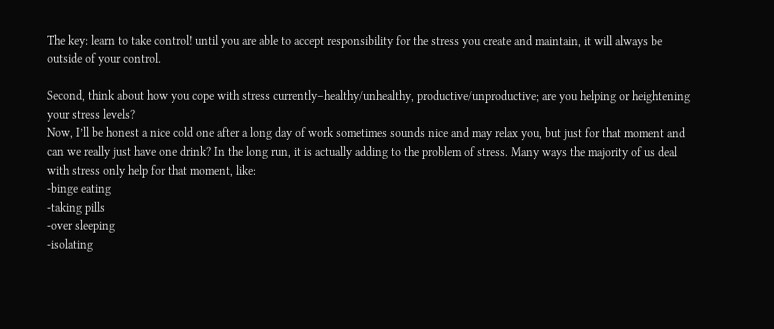The key: learn to take control! until you are able to accept responsibility for the stress you create and maintain, it will always be outside of your control.

Second, think about how you cope with stress currently–healthy/unhealthy, productive/unproductive; are you helping or heightening your stress levels?
Now, I’ll be honest a nice cold one after a long day of work sometimes sounds nice and may relax you, but just for that moment and can we really just have one drink? In the long run, it is actually adding to the problem of stress. Many ways the majority of us deal with stress only help for that moment, like:
-binge eating
-taking pills
-over sleeping
-isolating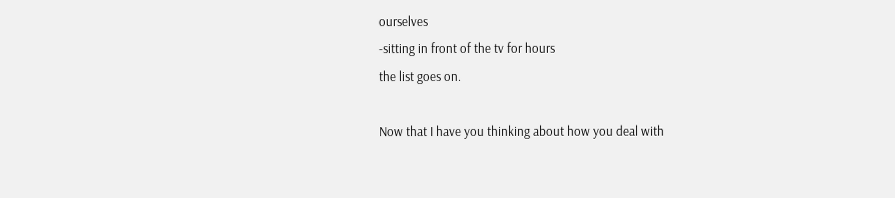ourselves
-sitting in front of the tv for hours
the list goes on.

Now that I have you thinking about how you deal with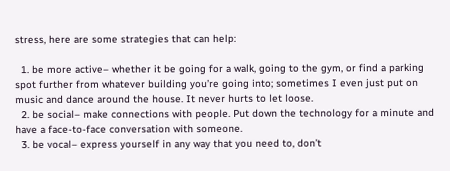stress, here are some strategies that can help:

  1. be more active– whether it be going for a walk, going to the gym, or find a parking spot further from whatever building you’re going into; sometimes I even just put on music and dance around the house. It never hurts to let loose.
  2. be social– make connections with people. Put down the technology for a minute and have a face-to-face conversation with someone.
  3. be vocal– express yourself in any way that you need to, don’t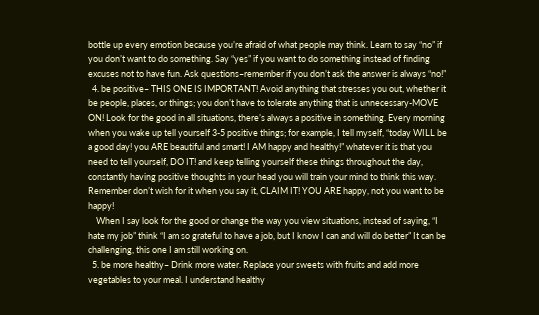bottle up every emotion because you’re afraid of what people may think. Learn to say “no” if you don’t want to do something. Say “yes” if you want to do something instead of finding excuses not to have fun. Ask questions–remember if you don’t ask the answer is always “no!”
  4. be positive– THIS ONE IS IMPORTANT! Avoid anything that stresses you out, whether it be people, places, or things; you don’t have to tolerate anything that is unnecessary-MOVE ON! Look for the good in all situations, there’s always a positive in something. Every morning when you wake up tell yourself 3-5 positive things; for example, I tell myself, “today WILL be a good day! you ARE beautiful and smart! I AM happy and healthy!” whatever it is that you need to tell yourself, DO IT! and keep telling yourself these things throughout the day, constantly having positive thoughts in your head you will train your mind to think this way. Remember don’t wish for it when you say it, CLAIM IT! YOU ARE happy, not you want to be happy!
    When I say look for the good or change the way you view situations, instead of saying, “I hate my job” think “I am so grateful to have a job, but I know I can and will do better” It can be challenging, this one I am still working on.
  5. be more healthy– Drink more water. Replace your sweets with fruits and add more vegetables to your meal. I understand healthy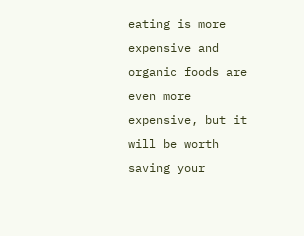eating is more expensive and organic foods are even more expensive, but it will be worth saving your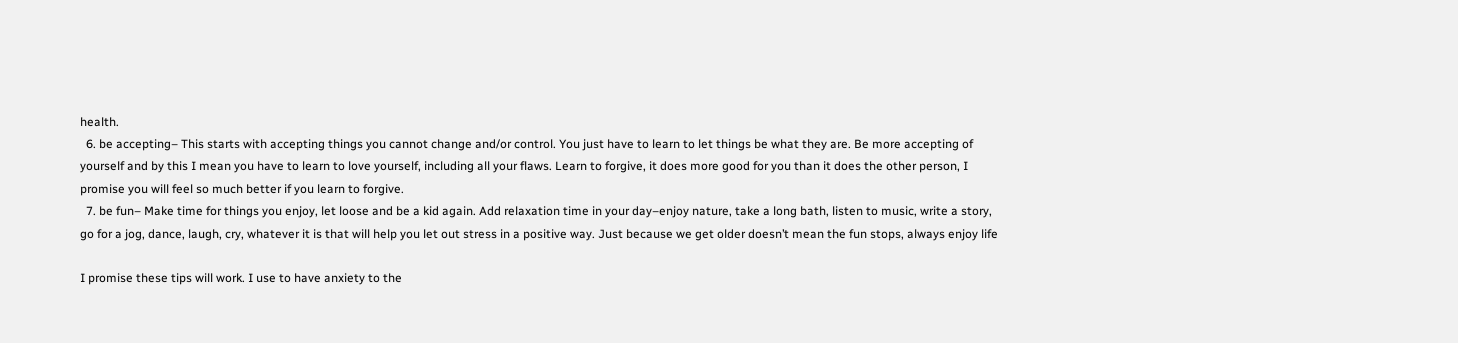health.
  6. be accepting– This starts with accepting things you cannot change and/or control. You just have to learn to let things be what they are. Be more accepting of yourself and by this I mean you have to learn to love yourself, including all your flaws. Learn to forgive, it does more good for you than it does the other person, I promise you will feel so much better if you learn to forgive.
  7. be fun– Make time for things you enjoy, let loose and be a kid again. Add relaxation time in your day–enjoy nature, take a long bath, listen to music, write a story, go for a jog, dance, laugh, cry, whatever it is that will help you let out stress in a positive way. Just because we get older doesn’t mean the fun stops, always enjoy life

I promise these tips will work. I use to have anxiety to the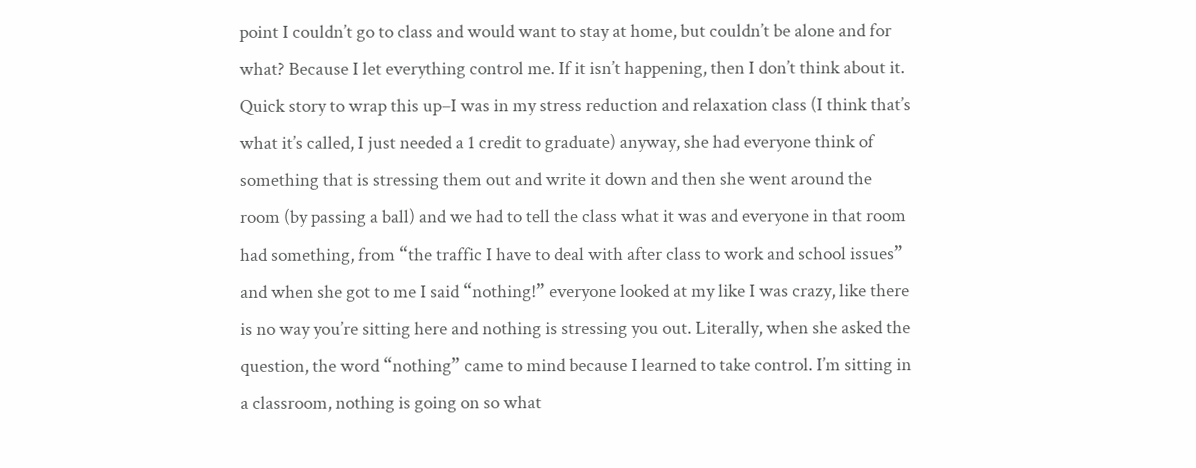point I couldn’t go to class and would want to stay at home, but couldn’t be alone and for what? Because I let everything control me. If it isn’t happening, then I don’t think about it. Quick story to wrap this up–I was in my stress reduction and relaxation class (I think that’s what it’s called, I just needed a 1 credit to graduate) anyway, she had everyone think of something that is stressing them out and write it down and then she went around the room (by passing a ball) and we had to tell the class what it was and everyone in that room had something, from “the traffic I have to deal with after class to work and school issues” and when she got to me I said “nothing!” everyone looked at my like I was crazy, like there is no way you’re sitting here and nothing is stressing you out. Literally, when she asked the question, the word “nothing” came to mind because I learned to take control. I’m sitting in a classroom, nothing is going on so what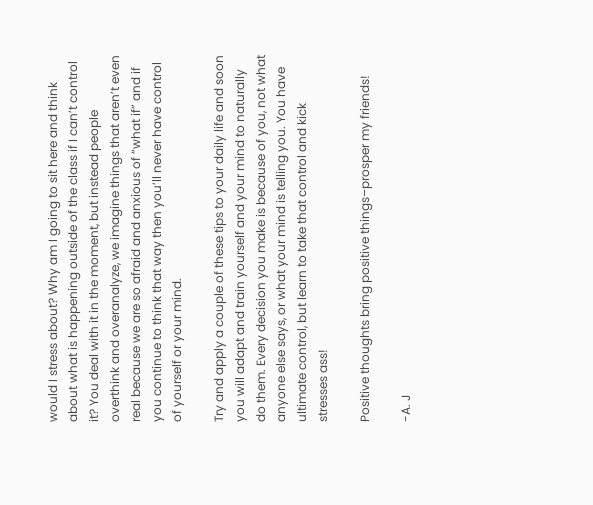would I stress about? Why am I going to sit here and think about what is happening outside of the class if I can’t control it? You deal with it in the moment, but instead people overthink and overanalyze, we imagine things that aren’t even real because we are so afraid and anxious of “what if” and if you continue to think that way then you’ll never have control of yourself or your mind.

Try and apply a couple of these tips to your daily life and soon you will adapt and train yourself and your mind to naturally do them. Every decision you make is because of you, not what anyone else says, or what your mind is telling you. You have ultimate control, but learn to take that control and kick stresses ass!

Positive thoughts bring positive things–prosper my friends!

-A. J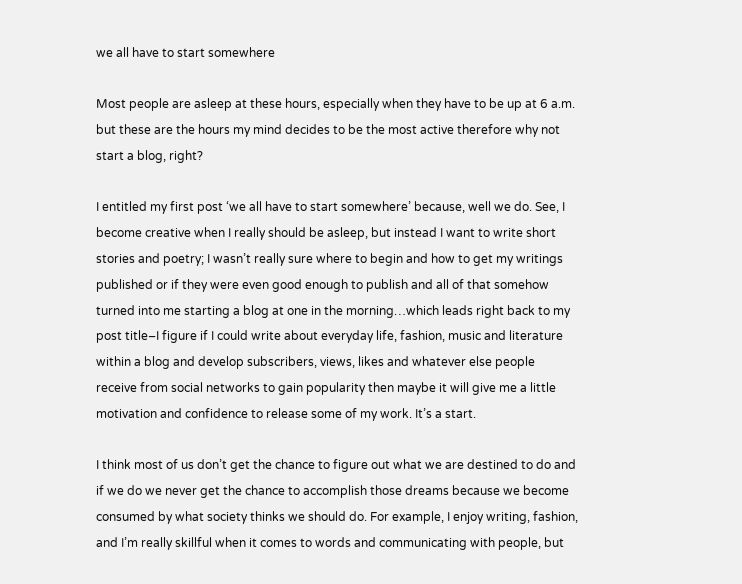we all have to start somewhere

Most people are asleep at these hours, especially when they have to be up at 6 a.m. but these are the hours my mind decides to be the most active therefore why not start a blog, right?

I entitled my first post ‘we all have to start somewhere’ because, well we do. See, I become creative when I really should be asleep, but instead I want to write short stories and poetry; I wasn’t really sure where to begin and how to get my writings published or if they were even good enough to publish and all of that somehow turned into me starting a blog at one in the morning…which leads right back to my post title–I figure if I could write about everyday life, fashion, music and literature within a blog and develop subscribers, views, likes and whatever else people receive from social networks to gain popularity then maybe it will give me a little motivation and confidence to release some of my work. It’s a start.

I think most of us don’t get the chance to figure out what we are destined to do and if we do we never get the chance to accomplish those dreams because we become consumed by what society thinks we should do. For example, I enjoy writing, fashion, and I’m really skillful when it comes to words and communicating with people, but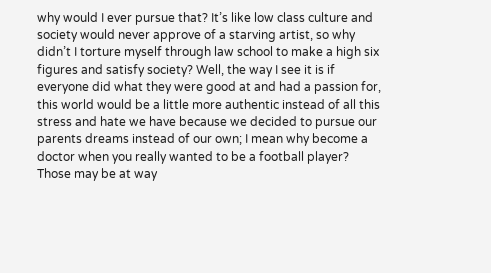why would I ever pursue that? It’s like low class culture and society would never approve of a starving artist, so why didn’t I torture myself through law school to make a high six figures and satisfy society? Well, the way I see it is if everyone did what they were good at and had a passion for, this world would be a little more authentic instead of all this stress and hate we have because we decided to pursue our parents dreams instead of our own; I mean why become a doctor when you really wanted to be a football player? Those may be at way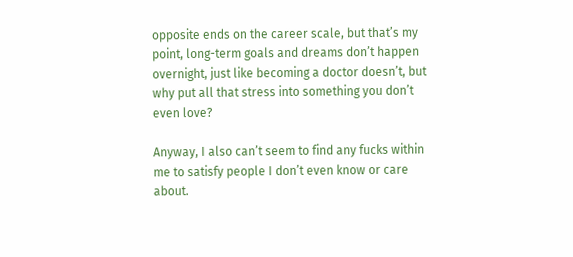opposite ends on the career scale, but that’s my point, long-term goals and dreams don’t happen overnight, just like becoming a doctor doesn’t, but why put all that stress into something you don’t even love?

Anyway, I also can’t seem to find any fucks within me to satisfy people I don’t even know or care about.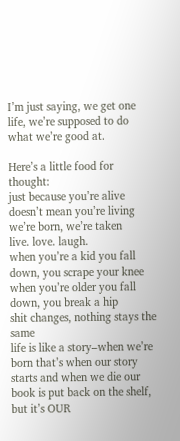I’m just saying, we get one life, we’re supposed to do what we’re good at.

Here’s a little food for thought:
just because you’re alive doesn’t mean you’re living
we’re born, we’re taken
live. love. laugh.
when you’re a kid you fall down, you scrape your knee
when you’re older you fall down, you break a hip
shit changes, nothing stays the same
life is like a story–when we’re born that’s when our story starts and when we die our book is put back on the shelf, but it’s OUR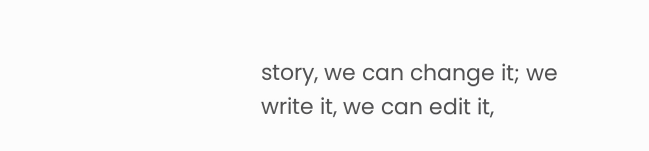story, we can change it; we write it, we can edit it,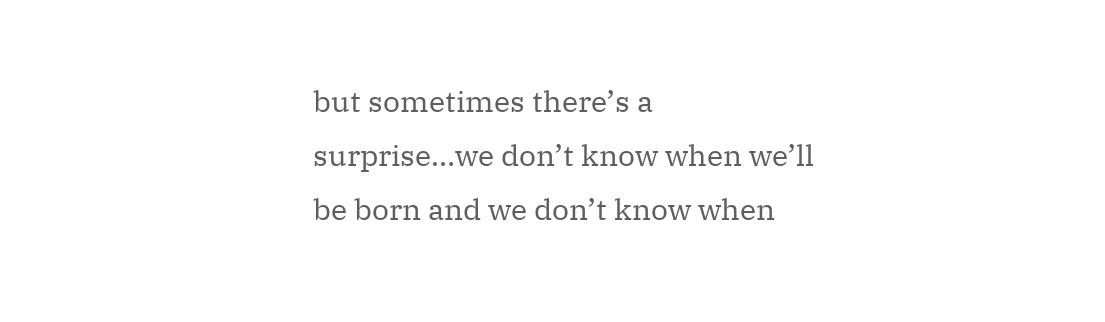but sometimes there’s a surprise…we don’t know when we’ll be born and we don’t know when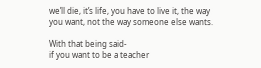we’ll die, it’s life, you have to live it, the way you want, not the way someone else wants.

With that being said-
if you want to be a teacher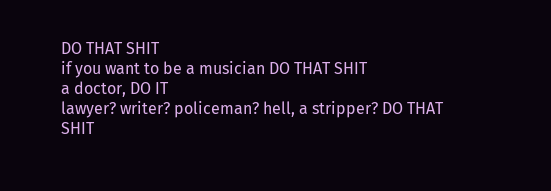DO THAT SHIT
if you want to be a musician DO THAT SHIT
a doctor, DO IT
lawyer? writer? policeman? hell, a stripper? DO THAT SHIT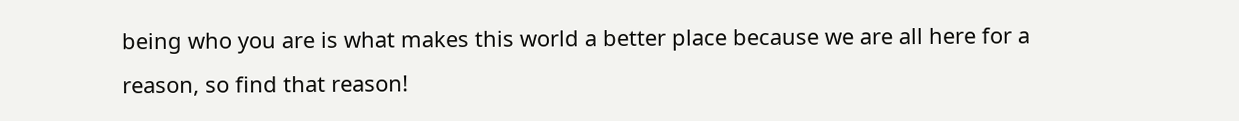being who you are is what makes this world a better place because we are all here for a reason, so find that reason!